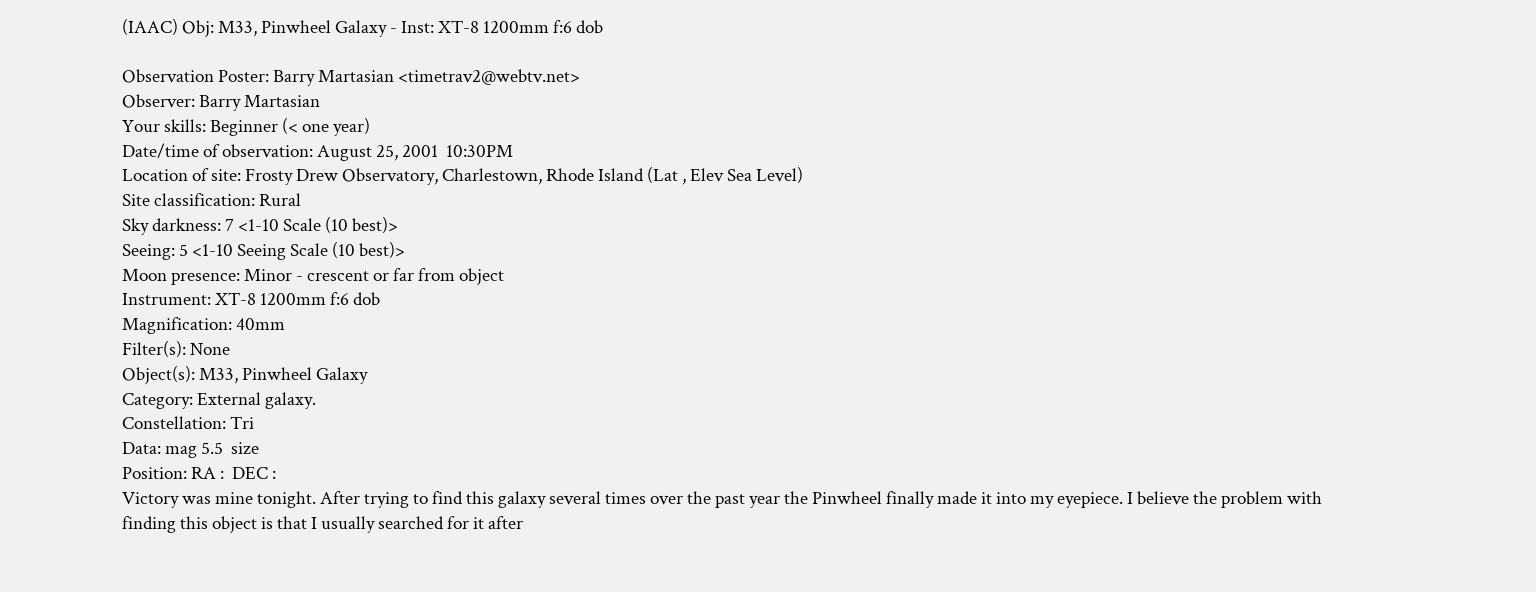(IAAC) Obj: M33, Pinwheel Galaxy - Inst: XT-8 1200mm f:6 dob

Observation Poster: Barry Martasian <timetrav2@webtv.net>
Observer: Barry Martasian
Your skills: Beginner (< one year)
Date/time of observation: August 25, 2001  10:30PM
Location of site: Frosty Drew Observatory, Charlestown, Rhode Island (Lat , Elev Sea Level)
Site classification: Rural
Sky darkness: 7 <1-10 Scale (10 best)>
Seeing: 5 <1-10 Seeing Scale (10 best)>
Moon presence: Minor - crescent or far from object
Instrument: XT-8 1200mm f:6 dob
Magnification: 40mm
Filter(s): None
Object(s): M33, Pinwheel Galaxy
Category: External galaxy.
Constellation: Tri
Data: mag 5.5  size
Position: RA :  DEC :
Victory was mine tonight. After trying to find this galaxy several times over the past year the Pinwheel finally made it into my eyepiece. I believe the problem with finding this object is that I usually searched for it after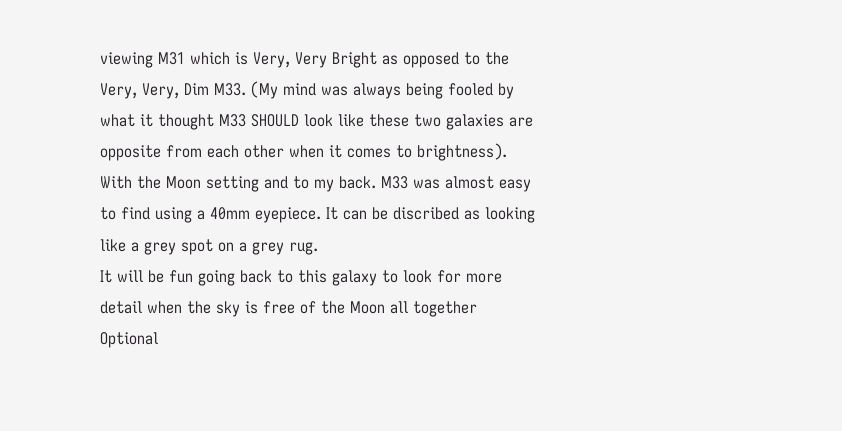viewing M31 which is Very, Very Bright as opposed to the Very, Very, Dim M33. (My mind was always being fooled by what it thought M33 SHOULD look like these two galaxies are opposite from each other when it comes to brightness).
With the Moon setting and to my back. M33 was almost easy to find using a 40mm eyepiece. It can be discribed as looking like a grey spot on a grey rug.
It will be fun going back to this galaxy to look for more detail when the sky is free of the Moon all together
Optional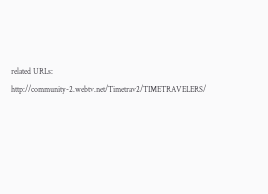related URLs: http://community-2.webtv.net/Timetrav2/TIMETRAVELERS/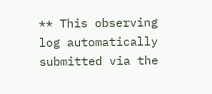** This observing log automatically submitted via the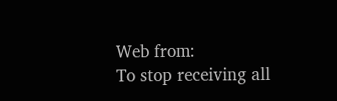Web from:
To stop receiving all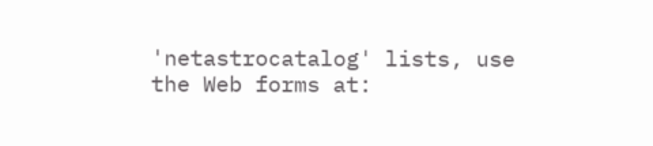'netastrocatalog' lists, use the Web forms at: